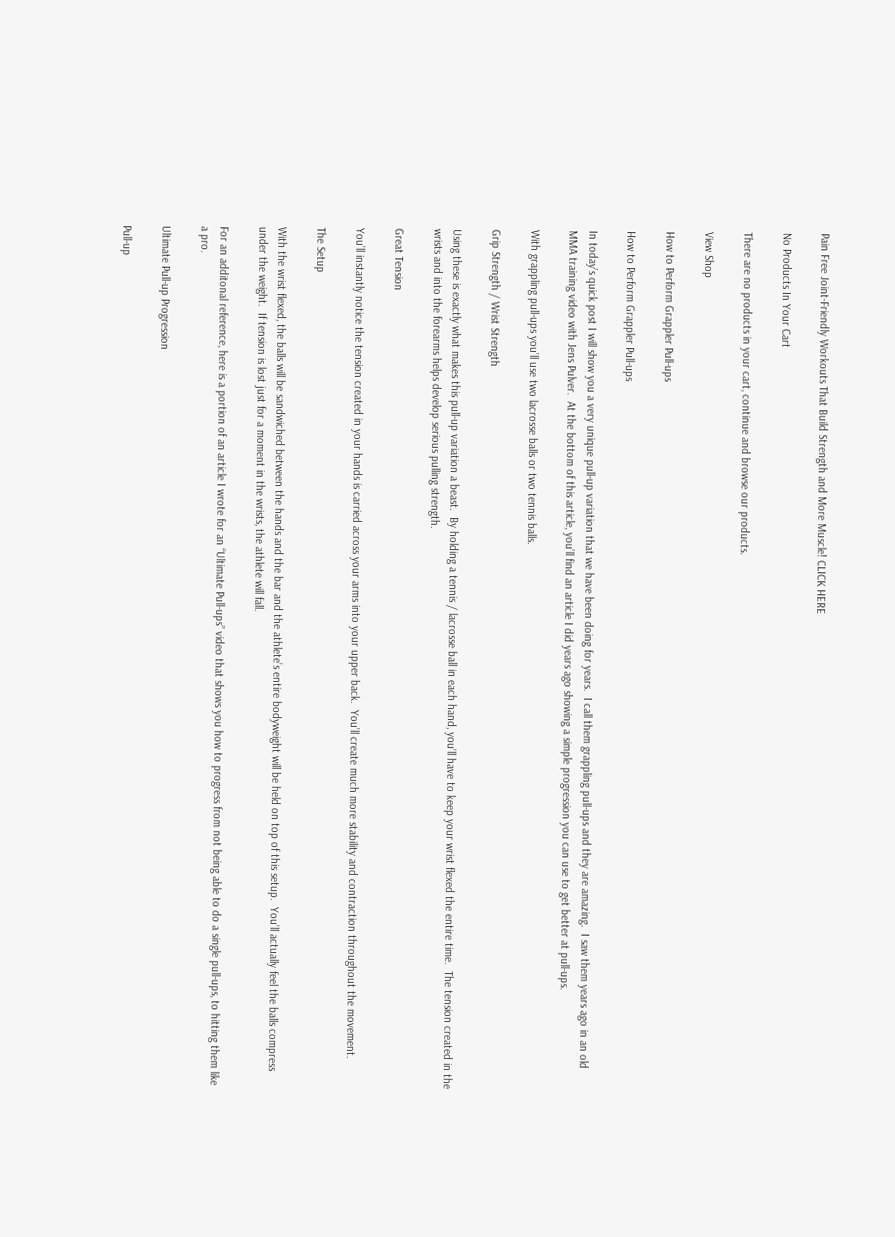Pain Free Joint-Friendly Workouts That Build Strength and More Muscle! CLICK HERE

No Products In Your Cart

There are no products in your cart, continue and browse our products.

View Shop

How to Perform Grappler Pull-ups

How to Perform Grappler Pull-ups

In today’s quick post I will show you a very unique pull-up variation that we have been doing for years.  I call them grappling pull-ups and they are amazing.  I saw them years ago in an old MMA training video with Jens Pulver.  At the bottom of this article, you’ll find an article I did years ago showing a simple progression you can use to get better at pull-ups.

With grappling pull-ups you’ll use two lacrosse balls or two tennis balls.

Grip Strength / Wrist Strength

Using these is exactly what makes this pull-up variation a beast.  By holding a tennis / lacrosse ball in each hand, you’ll have to keep your wrist flexed the entire time.  The tension created in the wrists and into the forearms helps develop serious pulling strength.

Great Tension

You’ll instantly notice the tension created in your hands is carried across your arms into your upper back.  You’ll create much more stability and contraction throughout the movement.

The Setup

With the wrist flexed, the balls will be sandwiched between the hands and the bar and the athlete’s entire bodyweight will be held on top of this setup.  You’ll actually feel the balls compress under the weight.  If tension is lost just for a moment in the wrists, the athlete will fall.

For an additonal reference, here is a portion of an article I wrote for an “Ultimate Pull-ups” video that shows you how to progress from not being able to do a single pull-ups, to hitting them like a pro.

Ultimate Pull-up Progression

Pull-up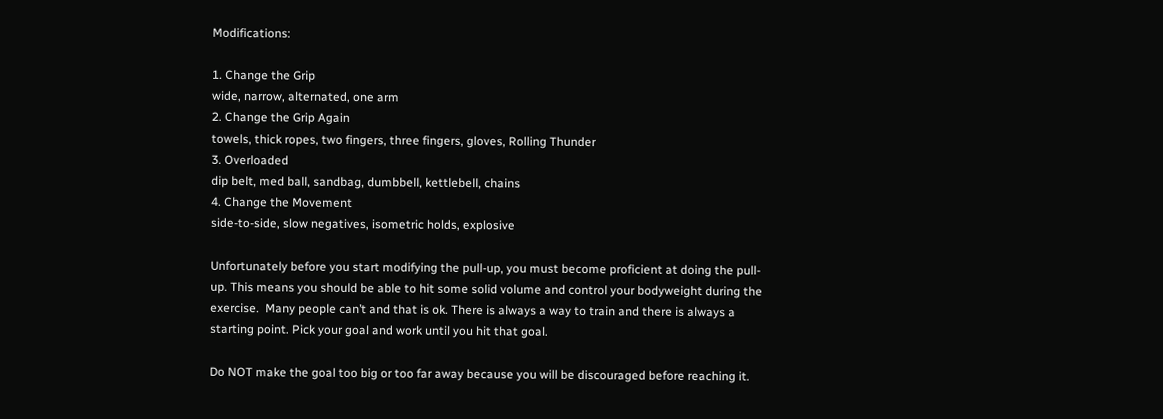Modifications:

1. Change the Grip
wide, narrow, alternated, one arm
2. Change the Grip Again
towels, thick ropes, two fingers, three fingers, gloves, Rolling Thunder
3. Overloaded
dip belt, med ball, sandbag, dumbbell, kettlebell, chains
4. Change the Movement
side-to-side, slow negatives, isometric holds, explosive

Unfortunately before you start modifying the pull-up, you must become proficient at doing the pull-up. This means you should be able to hit some solid volume and control your bodyweight during the exercise.  Many people can’t and that is ok. There is always a way to train and there is always a starting point. Pick your goal and work until you hit that goal.

Do NOT make the goal too big or too far away because you will be discouraged before reaching it.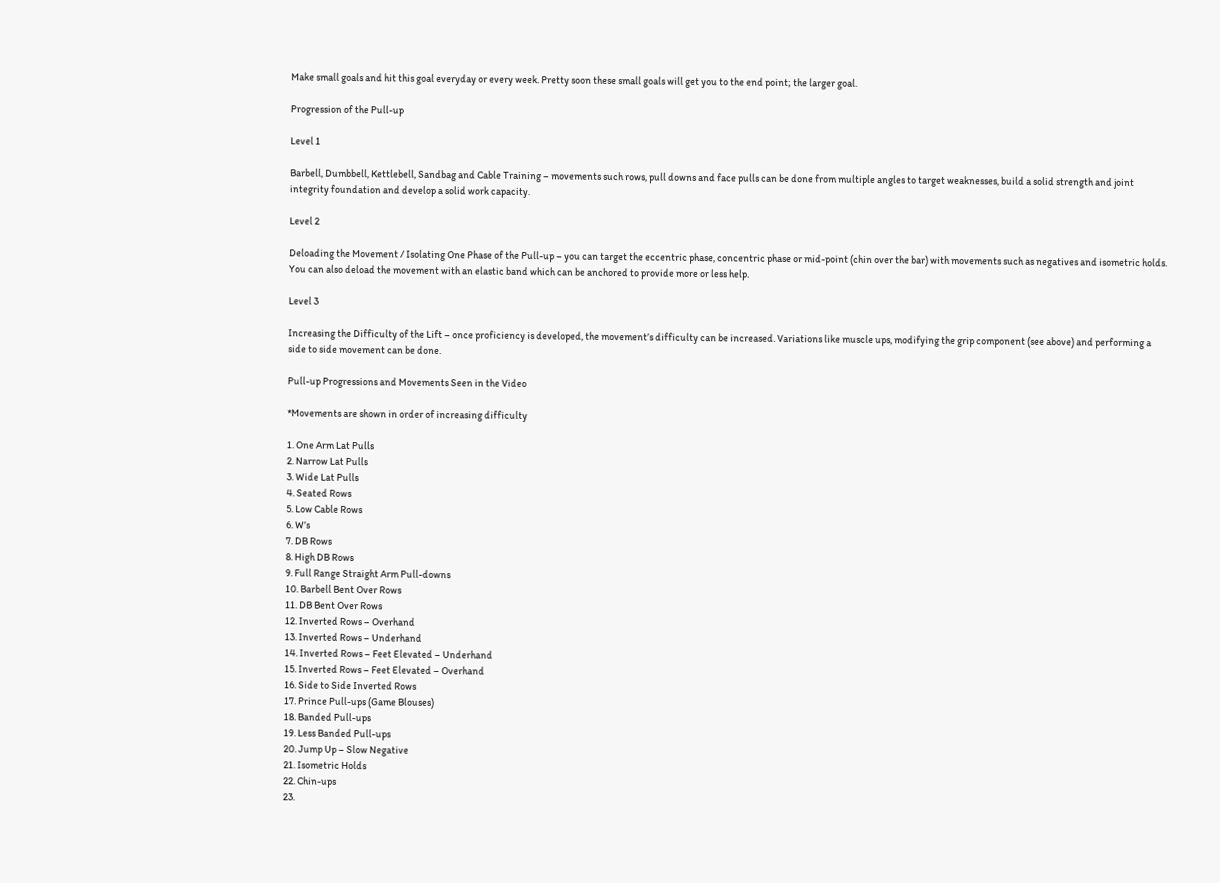Make small goals and hit this goal everyday or every week. Pretty soon these small goals will get you to the end point; the larger goal.

Progression of the Pull-up

Level 1

Barbell, Dumbbell, Kettlebell, Sandbag and Cable Training – movements such rows, pull downs and face pulls can be done from multiple angles to target weaknesses, build a solid strength and joint integrity foundation and develop a solid work capacity.

Level 2

Deloading the Movement / Isolating One Phase of the Pull-up – you can target the eccentric phase, concentric phase or mid-point (chin over the bar) with movements such as negatives and isometric holds. You can also deload the movement with an elastic band which can be anchored to provide more or less help.

Level 3

Increasing the Difficulty of the Lift – once proficiency is developed, the movement’s difficulty can be increased. Variations like muscle ups, modifying the grip component (see above) and performing a side to side movement can be done.

Pull-up Progressions and Movements Seen in the Video

*Movements are shown in order of increasing difficulty

1. One Arm Lat Pulls
2. Narrow Lat Pulls
3. Wide Lat Pulls
4. Seated Rows
5. Low Cable Rows
6. W’s
7. DB Rows
8. High DB Rows
9. Full Range Straight Arm Pull-downs
10. Barbell Bent Over Rows
11. DB Bent Over Rows
12. Inverted Rows – Overhand
13. Inverted Rows – Underhand
14. Inverted Rows – Feet Elevated – Underhand
15. Inverted Rows – Feet Elevated – Overhand
16. Side to Side Inverted Rows
17. Prince Pull-ups (Game Blouses)
18. Banded Pull-ups
19. Less Banded Pull-ups
20. Jump Up – Slow Negative
21. Isometric Holds
22. Chin-ups
23.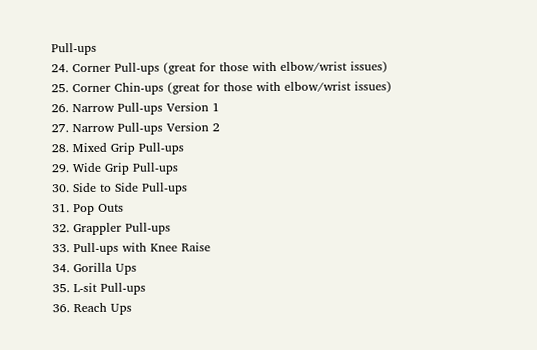Pull-ups
24. Corner Pull-ups (great for those with elbow/wrist issues)
25. Corner Chin-ups (great for those with elbow/wrist issues)
26. Narrow Pull-ups Version 1
27. Narrow Pull-ups Version 2
28. Mixed Grip Pull-ups
29. Wide Grip Pull-ups
30. Side to Side Pull-ups
31. Pop Outs
32. Grappler Pull-ups
33. Pull-ups with Knee Raise
34. Gorilla Ups
35. L-sit Pull-ups
36. Reach Ups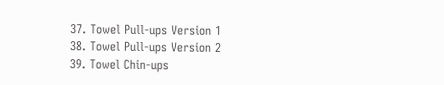37. Towel Pull-ups Version 1
38. Towel Pull-ups Version 2
39. Towel Chin-ups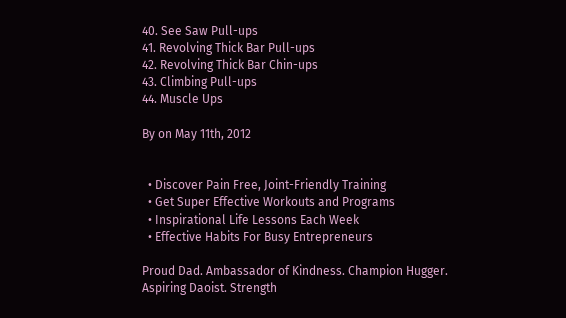40. See Saw Pull-ups
41. Revolving Thick Bar Pull-ups
42. Revolving Thick Bar Chin-ups
43. Climbing Pull-ups
44. Muscle Ups

By on May 11th, 2012


  • Discover Pain Free, Joint-Friendly Training
  • Get Super Effective Workouts and Programs
  • Inspirational Life Lessons Each Week
  • Effective Habits For Busy Entrepreneurs

Proud Dad. Ambassador of Kindness. Champion Hugger. Aspiring Daoist. Strength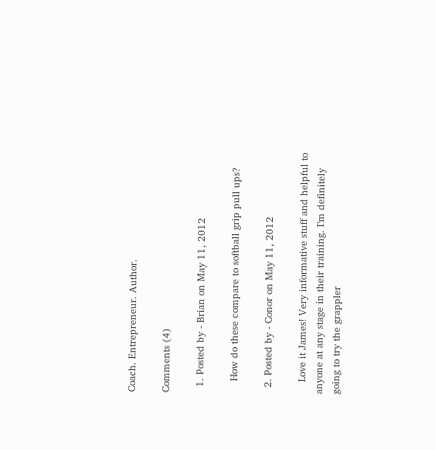Coach. Entrepreneur. Author.

Comments (4)

  1. Posted by - Brian on May 11, 2012

    How do these compare to softball grip pull ups?

  2. Posted by - Conor on May 11, 2012

    Love it James! Very informative stuff and helpful to anyone at any stage in their training. I’m definitely going to try the grappler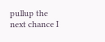pullup the next chance I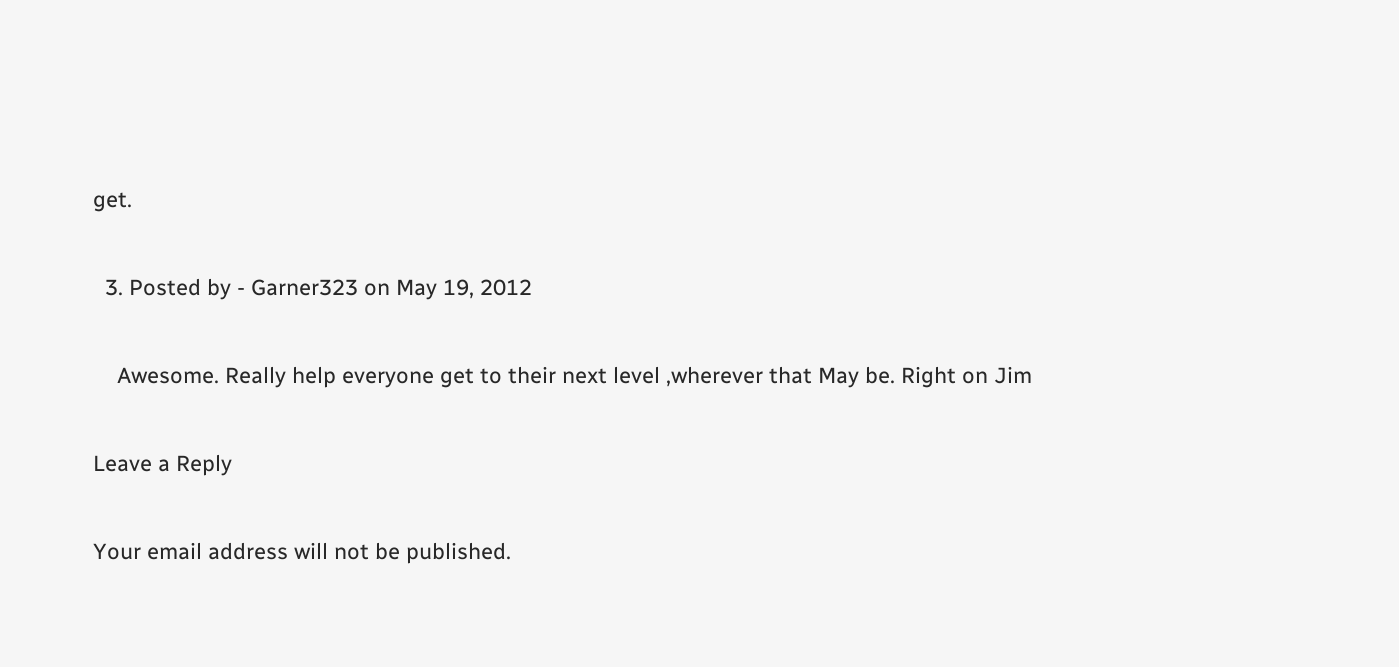get.

  3. Posted by - Garner323 on May 19, 2012

    Awesome. Really help everyone get to their next level ,wherever that May be. Right on Jim

Leave a Reply

Your email address will not be published.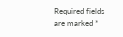Required fields are marked *